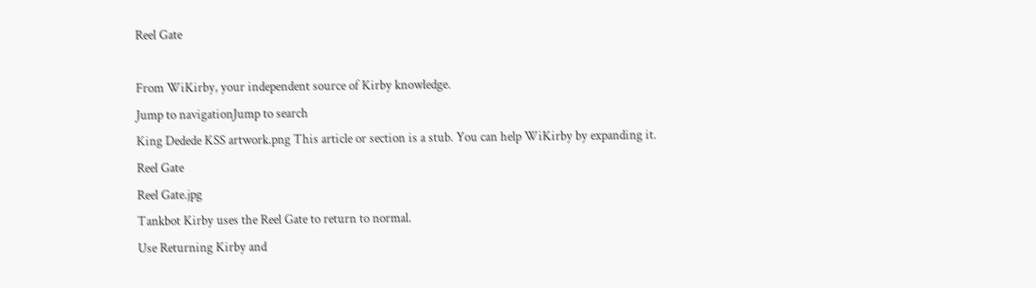Reel Gate

From WiKirby, your independent source of Kirby knowledge.
Jump to navigationJump to search
King Dedede KSS artwork.png This article or section is a stub. You can help WiKirby by expanding it.
Reel Gate
Reel Gate.jpg
Tankbot Kirby uses the Reel Gate to return to normal.
Use Returning Kirby and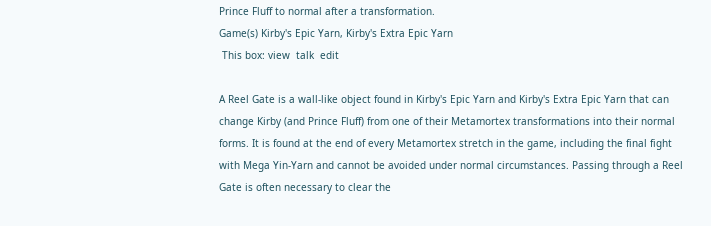Prince Fluff to normal after a transformation.
Game(s) Kirby's Epic Yarn, Kirby's Extra Epic Yarn
 This box: view  talk  edit

A Reel Gate is a wall-like object found in Kirby's Epic Yarn and Kirby's Extra Epic Yarn that can change Kirby (and Prince Fluff) from one of their Metamortex transformations into their normal forms. It is found at the end of every Metamortex stretch in the game, including the final fight with Mega Yin-Yarn and cannot be avoided under normal circumstances. Passing through a Reel Gate is often necessary to clear the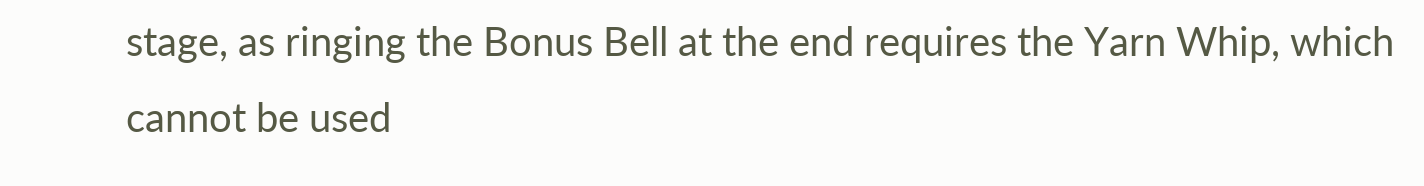stage, as ringing the Bonus Bell at the end requires the Yarn Whip, which cannot be used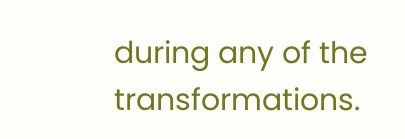during any of the transformations.